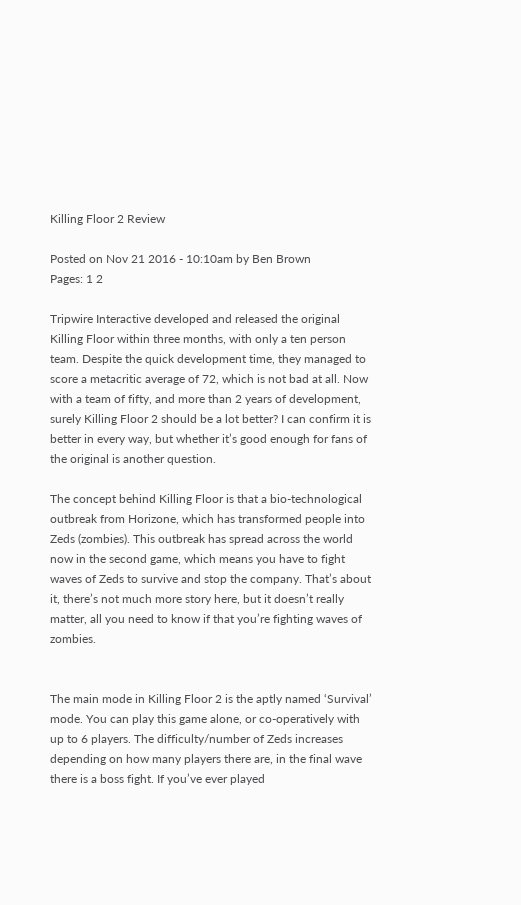Killing Floor 2 Review

Posted on Nov 21 2016 - 10:10am by Ben Brown
Pages: 1 2

Tripwire Interactive developed and released the original Killing Floor within three months, with only a ten person team. Despite the quick development time, they managed to score a metacritic average of 72, which is not bad at all. Now with a team of fifty, and more than 2 years of development, surely Killing Floor 2 should be a lot better? I can confirm it is better in every way, but whether it’s good enough for fans of the original is another question.

The concept behind Killing Floor is that a bio-technological outbreak from Horizone, which has transformed people into Zeds (zombies). This outbreak has spread across the world now in the second game, which means you have to fight waves of Zeds to survive and stop the company. That’s about it, there’s not much more story here, but it doesn’t really matter, all you need to know if that you’re fighting waves of zombies.


The main mode in Killing Floor 2 is the aptly named ‘Survival’ mode. You can play this game alone, or co-operatively with up to 6 players. The difficulty/number of Zeds increases depending on how many players there are, in the final wave there is a boss fight. If you’ve ever played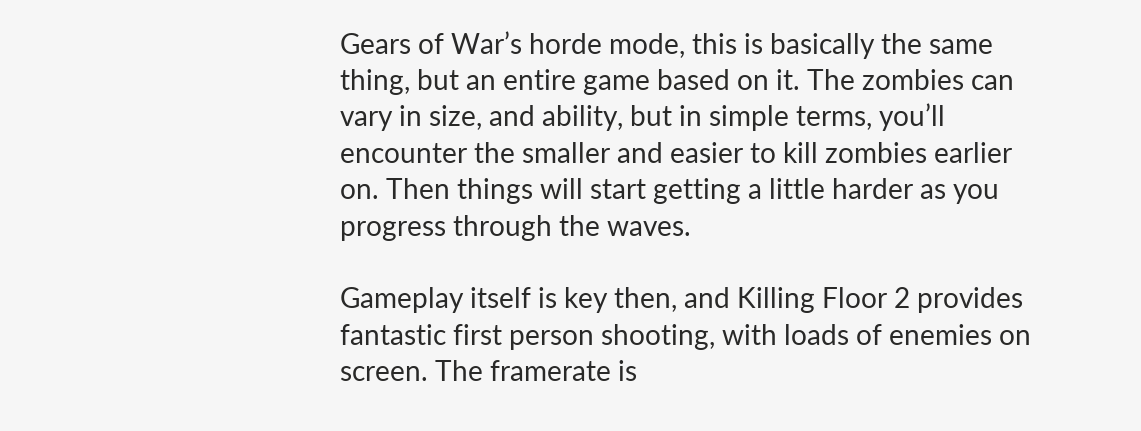Gears of War’s horde mode, this is basically the same thing, but an entire game based on it. The zombies can vary in size, and ability, but in simple terms, you’ll encounter the smaller and easier to kill zombies earlier on. Then things will start getting a little harder as you progress through the waves.

Gameplay itself is key then, and Killing Floor 2 provides fantastic first person shooting, with loads of enemies on screen. The framerate is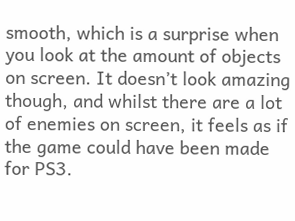smooth, which is a surprise when you look at the amount of objects on screen. It doesn’t look amazing though, and whilst there are a lot of enemies on screen, it feels as if the game could have been made for PS3.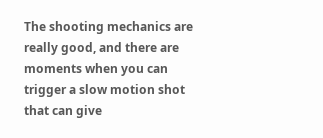The shooting mechanics are really good, and there are moments when you can trigger a slow motion shot that can give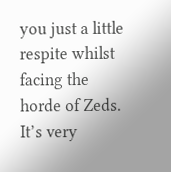you just a little respite whilst facing the horde of Zeds. It’s very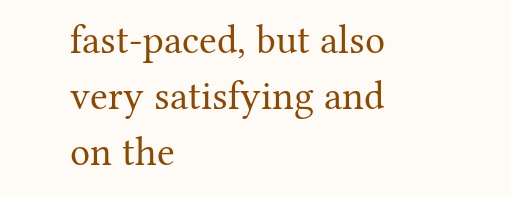fast-paced, but also very satisfying and on the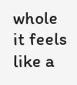whole it feels like a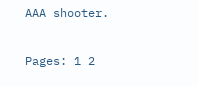AAA shooter.

Pages: 1 2